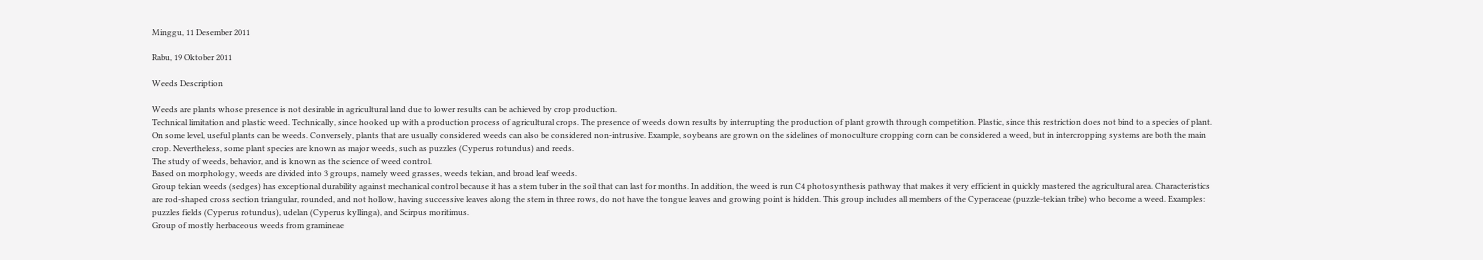Minggu, 11 Desember 2011

Rabu, 19 Oktober 2011

Weeds Description

Weeds are plants whose presence is not desirable in agricultural land due to lower results can be achieved by crop production.
Technical limitation and plastic weed. Technically, since hooked up with a production process of agricultural crops. The presence of weeds down results by interrupting the production of plant growth through competition. Plastic, since this restriction does not bind to a species of plant. On some level, useful plants can be weeds. Conversely, plants that are usually considered weeds can also be considered non-intrusive. Example, soybeans are grown on the sidelines of monoculture cropping corn can be considered a weed, but in intercropping systems are both the main crop. Nevertheless, some plant species are known as major weeds, such as puzzles (Cyperus rotundus) and reeds.
The study of weeds, behavior, and is known as the science of weed control.
Based on morphology, weeds are divided into 3 groups, namely weed grasses, weeds tekian, and broad leaf weeds.
Group tekian weeds (sedges) has exceptional durability against mechanical control because it has a stem tuber in the soil that can last for months. In addition, the weed is run C4 photosynthesis pathway that makes it very efficient in quickly mastered the agricultural area. Characteristics are rod-shaped cross section triangular, rounded, and not hollow, having successive leaves along the stem in three rows, do not have the tongue leaves and growing point is hidden. This group includes all members of the Cyperaceae (puzzle-tekian tribe) who become a weed. Examples: puzzles fields (Cyperus rotundus), udelan (Cyperus kyllinga), and Scirpus moritimus.
Group of mostly herbaceous weeds from gramineae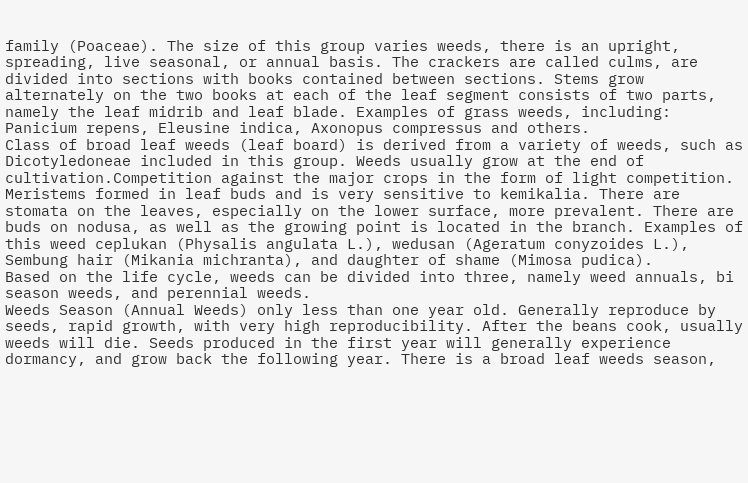family (Poaceae). The size of this group varies weeds, there is an upright, spreading, live seasonal, or annual basis. The crackers are called culms, are divided into sections with books contained between sections. Stems grow alternately on the two books at each of the leaf segment consists of two parts, namely the leaf midrib and leaf blade. Examples of grass weeds, including: Panicium repens, Eleusine indica, Axonopus compressus and others.
Class of broad leaf weeds (leaf board) is derived from a variety of weeds, such as Dicotyledoneae included in this group. Weeds usually grow at the end of cultivation.Competition against the major crops in the form of light competition. Meristems formed in leaf buds and is very sensitive to kemikalia. There are stomata on the leaves, especially on the lower surface, more prevalent. There are buds on nodusa, as well as the growing point is located in the branch. Examples of this weed ceplukan (Physalis angulata L.), wedusan (Ageratum conyzoides L.), Sembung hair (Mikania michranta), and daughter of shame (Mimosa pudica).
Based on the life cycle, weeds can be divided into three, namely weed annuals, bi season weeds, and perennial weeds.
Weeds Season (Annual Weeds) only less than one year old. Generally reproduce by seeds, rapid growth, with very high reproducibility. After the beans cook, usually weeds will die. Seeds produced in the first year will generally experience dormancy, and grow back the following year. There is a broad leaf weeds season,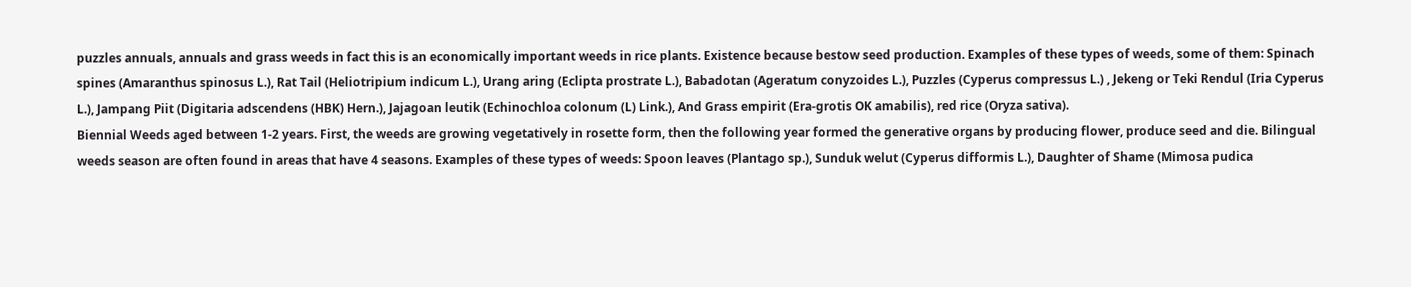puzzles annuals, annuals and grass weeds in fact this is an economically important weeds in rice plants. Existence because bestow seed production. Examples of these types of weeds, some of them: Spinach spines (Amaranthus spinosus L.), Rat Tail (Heliotripium indicum L.), Urang aring (Eclipta prostrate L.), Babadotan (Ageratum conyzoides L.), Puzzles (Cyperus compressus L.) , Jekeng or Teki Rendul (Iria Cyperus L.), Jampang Piit (Digitaria adscendens (HBK) Hern.), Jajagoan leutik (Echinochloa colonum (L) Link.), And Grass empirit (Era-grotis OK amabilis), red rice (Oryza sativa).
Biennial Weeds aged between 1-2 years. First, the weeds are growing vegetatively in rosette form, then the following year formed the generative organs by producing flower, produce seed and die. Bilingual weeds season are often found in areas that have 4 seasons. Examples of these types of weeds: Spoon leaves (Plantago sp.), Sunduk welut (Cyperus difformis L.), Daughter of Shame (Mimosa pudica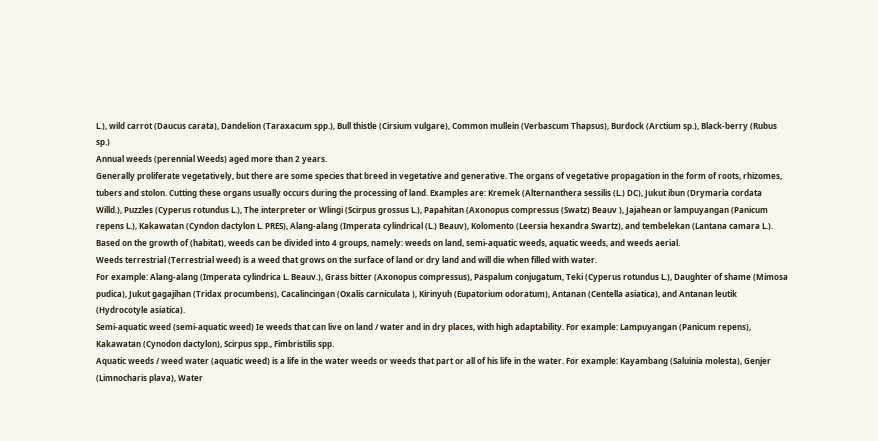L.), wild carrot (Daucus carata), Dandelion (Taraxacum spp.), Bull thistle (Cirsium vulgare), Common mullein (Verbascum Thapsus), Burdock (Arctium sp.), Black-berry (Rubus sp.)
Annual weeds (perennial Weeds) aged more than 2 years.
Generally proliferate vegetatively, but there are some species that breed in vegetative and generative. The organs of vegetative propagation in the form of roots, rhizomes, tubers and stolon. Cutting these organs usually occurs during the processing of land. Examples are: Kremek (Alternanthera sessilis (L.) DC), Jukut ibun (Drymaria cordata Willd.), Puzzles (Cyperus rotundus L.), The interpreter or Wlingi (Scirpus grossus L.), Papahitan (Axonopus compressus (Swatz) Beauv ), Jajahean or lampuyangan (Panicum repens L.), Kakawatan (Cyndon dactylon L. PRES), Alang-alang (Imperata cylindrical (L.) Beauv), Kolomento (Leersia hexandra Swartz), and tembelekan (Lantana camara L.).
Based on the growth of (habitat), weeds can be divided into 4 groups, namely: weeds on land, semi-aquatic weeds, aquatic weeds, and weeds aerial.
Weeds terrestrial (Terrestrial weed) is a weed that grows on the surface of land or dry land and will die when filled with water.
For example: Alang-alang (Imperata cylindrica L. Beauv.), Grass bitter (Axonopus compressus), Paspalum conjugatum, Teki (Cyperus rotundus L.), Daughter of shame (Mimosa pudica), Jukut gagajihan (Tridax procumbens), Cacalincingan (Oxalis carniculata ), Kirinyuh (Eupatorium odoratum), Antanan (Centella asiatica), and Antanan leutik (Hydrocotyle asiatica).
Semi-aquatic weed (semi-aquatic weed) Ie weeds that can live on land / water and in dry places, with high adaptability. For example: Lampuyangan (Panicum repens), Kakawatan (Cynodon dactylon), Scirpus spp., Fimbristilis spp.
Aquatic weeds / weed water (aquatic weed) is a life in the water weeds or weeds that part or all of his life in the water. For example: Kayambang (Saluinia molesta), Genjer (Limnocharis plava), Water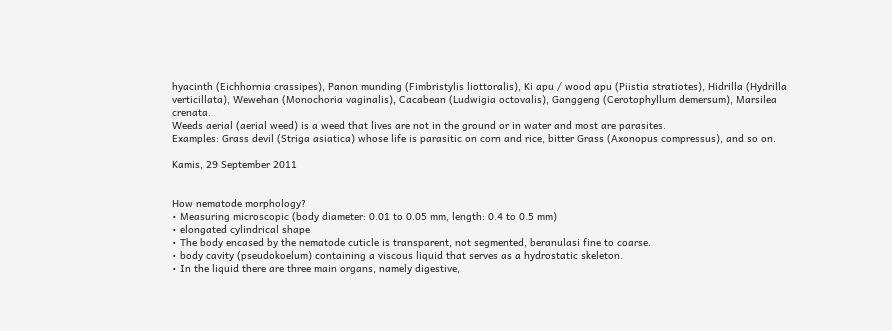hyacinth (Eichhornia crassipes), Panon munding (Fimbristylis liottoralis), Ki apu / wood apu (Piistia stratiotes), Hidrilla (Hydrilla verticillata), Wewehan (Monochoria vaginalis), Cacabean (Ludwigia octovalis), Ganggeng (Cerotophyllum demersum), Marsilea crenata.
Weeds aerial (aerial weed) is a weed that lives are not in the ground or in water and most are parasites.
Examples: Grass devil (Striga asiatica) whose life is parasitic on corn and rice, bitter Grass (Axonopus compressus), and so on.

Kamis, 29 September 2011


How nematode morphology?
• Measuring microscopic (body diameter: 0.01 to 0.05 mm, length: 0.4 to 0.5 mm)
• elongated cylindrical shape
• The body encased by the nematode cuticle is transparent, not segmented, beranulasi fine to coarse.
• body cavity (pseudokoelum) containing a viscous liquid that serves as a hydrostatic skeleton.
• In the liquid there are three main organs, namely digestive,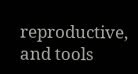reproductive, and tools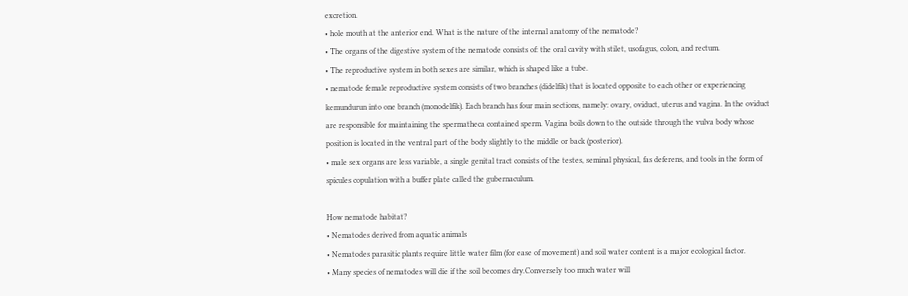excretion.
• hole mouth at the anterior end. What is the nature of the internal anatomy of the nematode?
• The organs of the digestive system of the nematode consists of: the oral cavity with stilet, usofagus, colon, and rectum.
• The reproductive system in both sexes are similar, which is shaped like a tube.
• nematode female reproductive system consists of two branches (didelfik) that is located opposite to each other or experiencing kemundurun into one branch (monodelfik). Each branch has four main sections, namely: ovary, oviduct, uterus and vagina. In the oviduct are responsible for maintaining the spermatheca contained sperm. Vagina boils down to the outside through the vulva body whose position is located in the ventral part of the body slightly to the middle or back (posterior).
• male sex organs are less variable, a single genital tract consists of the testes, seminal physical, fas deferens, and tools in the form of spicules copulation with a buffer plate called the gubernaculum.

How nematode habitat?
• Nematodes derived from aquatic animals
• Nematodes parasitic plants require little water film (for ease of movement) and soil water content is a major ecological factor.
• Many species of nematodes will die if the soil becomes dry.Conversely too much water will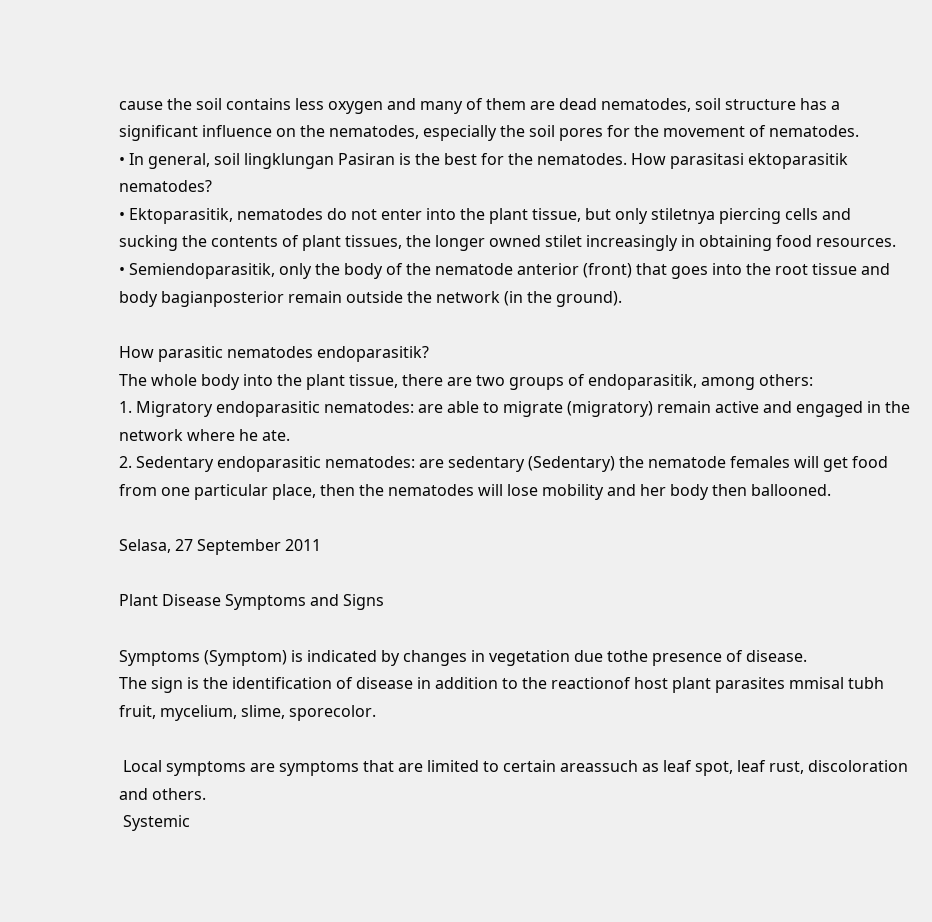cause the soil contains less oxygen and many of them are dead nematodes, soil structure has a significant influence on the nematodes, especially the soil pores for the movement of nematodes.
• In general, soil lingklungan Pasiran is the best for the nematodes. How parasitasi ektoparasitik nematodes?
• Ektoparasitik, nematodes do not enter into the plant tissue, but only stiletnya piercing cells and sucking the contents of plant tissues, the longer owned stilet increasingly in obtaining food resources.
• Semiendoparasitik, only the body of the nematode anterior (front) that goes into the root tissue and body bagianposterior remain outside the network (in the ground).

How parasitic nematodes endoparasitik?
The whole body into the plant tissue, there are two groups of endoparasitik, among others:
1. Migratory endoparasitic nematodes: are able to migrate (migratory) remain active and engaged in the network where he ate.
2. Sedentary endoparasitic nematodes: are sedentary (Sedentary) the nematode females will get food from one particular place, then the nematodes will lose mobility and her body then ballooned.

Selasa, 27 September 2011

Plant Disease Symptoms and Signs

Symptoms (Symptom) is indicated by changes in vegetation due tothe presence of disease.
The sign is the identification of disease in addition to the reactionof host plant parasites mmisal tubh fruit, mycelium, slime, sporecolor.

 Local symptoms are symptoms that are limited to certain areassuch as leaf spot, leaf rust, discoloration and others.
 Systemic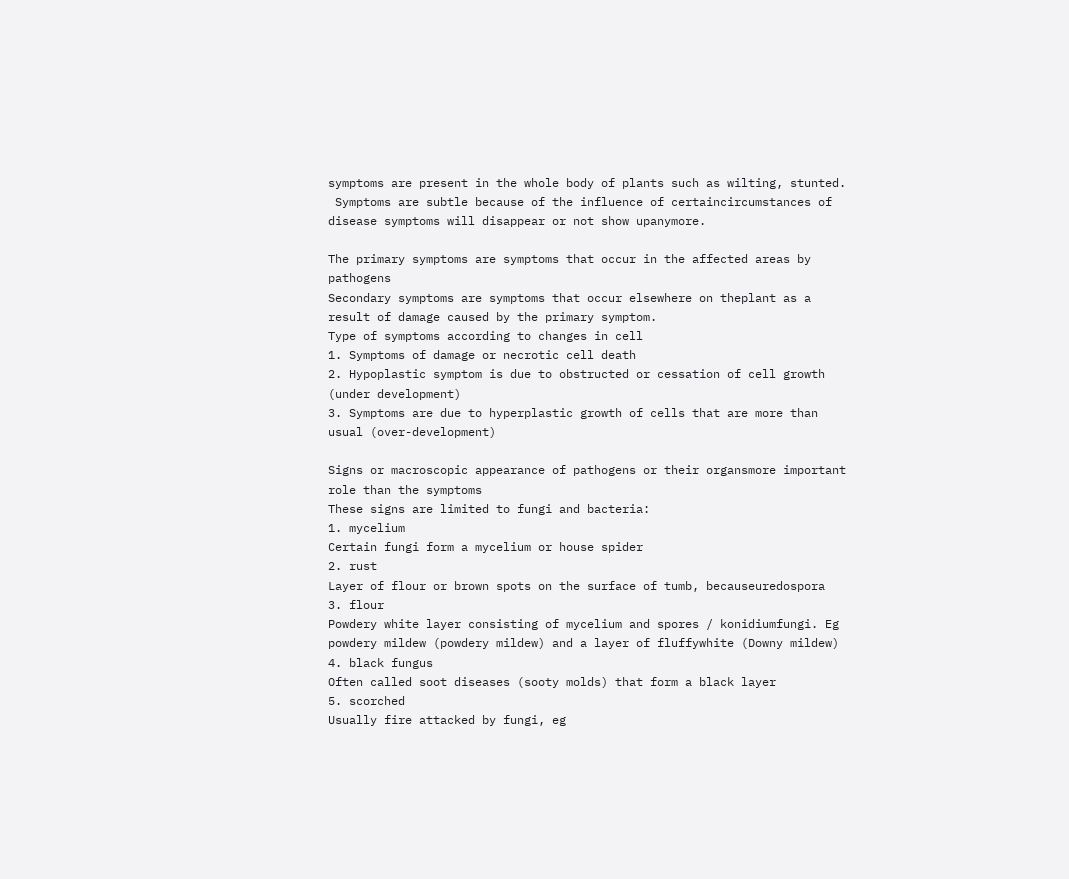symptoms are present in the whole body of plants such as wilting, stunted.
 Symptoms are subtle because of the influence of certaincircumstances of disease symptoms will disappear or not show upanymore.

The primary symptoms are symptoms that occur in the affected areas by pathogens
Secondary symptoms are symptoms that occur elsewhere on theplant as a result of damage caused by the primary symptom.
Type of symptoms according to changes in cell
1. Symptoms of damage or necrotic cell death
2. Hypoplastic symptom is due to obstructed or cessation of cell growth (under development)
3. Symptoms are due to hyperplastic growth of cells that are more than usual (over-development)

Signs or macroscopic appearance of pathogens or their organsmore important role than the symptoms
These signs are limited to fungi and bacteria:
1. mycelium
Certain fungi form a mycelium or house spider
2. rust
Layer of flour or brown spots on the surface of tumb, becauseuredospora
3. flour
Powdery white layer consisting of mycelium and spores / konidiumfungi. Eg powdery mildew (powdery mildew) and a layer of fluffywhite (Downy mildew)
4. black fungus
Often called soot diseases (sooty molds) that form a black layer
5. scorched
Usually fire attacked by fungi, eg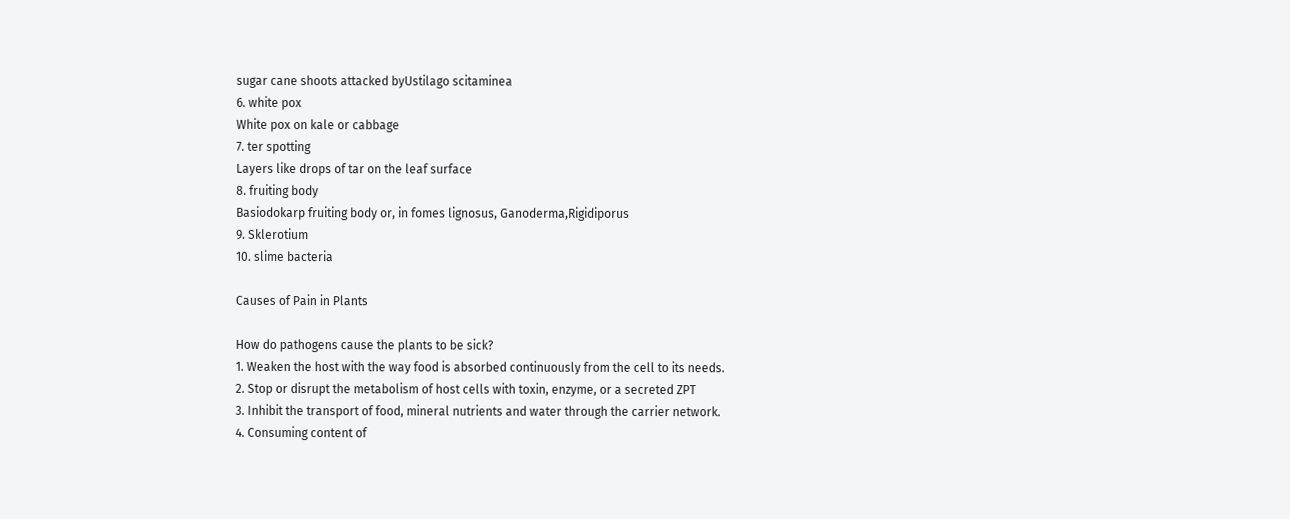sugar cane shoots attacked byUstilago scitaminea
6. white pox
White pox on kale or cabbage
7. ter spotting
Layers like drops of tar on the leaf surface
8. fruiting body
Basiodokarp fruiting body or, in fomes lignosus, Ganoderma,Rigidiporus
9. Sklerotium
10. slime bacteria

Causes of Pain in Plants

How do pathogens cause the plants to be sick?
1. Weaken the host with the way food is absorbed continuously from the cell to its needs.
2. Stop or disrupt the metabolism of host cells with toxin, enzyme, or a secreted ZPT
3. Inhibit the transport of food, mineral nutrients and water through the carrier network.
4. Consuming content of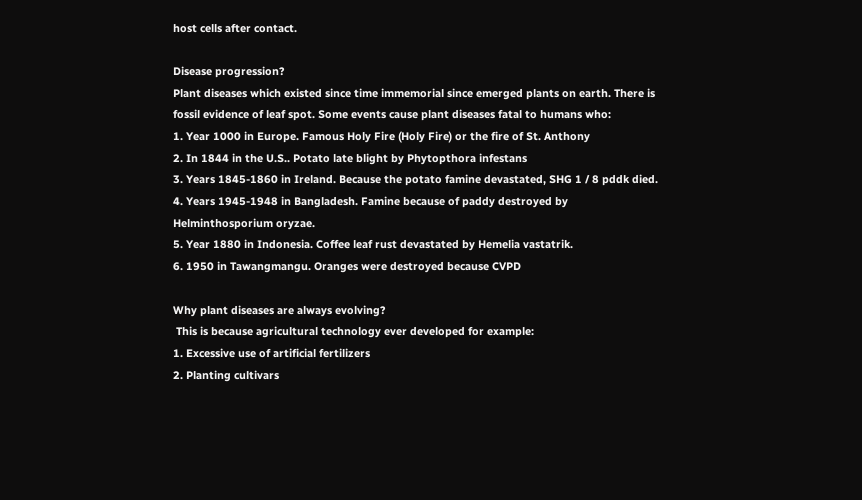host cells after contact.

Disease progression?
Plant diseases which existed since time immemorial since emerged plants on earth. There is fossil evidence of leaf spot. Some events cause plant diseases fatal to humans who:
1. Year 1000 in Europe. Famous Holy Fire (Holy Fire) or the fire of St. Anthony
2. In 1844 in the U.S.. Potato late blight by Phytopthora infestans
3. Years 1845-1860 in Ireland. Because the potato famine devastated, SHG 1 / 8 pddk died.
4. Years 1945-1948 in Bangladesh. Famine because of paddy destroyed by Helminthosporium oryzae.
5. Year 1880 in Indonesia. Coffee leaf rust devastated by Hemelia vastatrik.
6. 1950 in Tawangmangu. Oranges were destroyed because CVPD

Why plant diseases are always evolving?
 This is because agricultural technology ever developed for example:
1. Excessive use of artificial fertilizers
2. Planting cultivars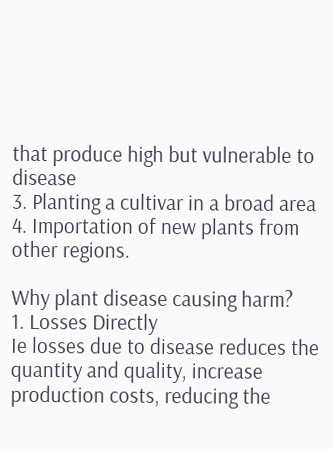that produce high but vulnerable to disease
3. Planting a cultivar in a broad area
4. Importation of new plants from other regions.

Why plant disease causing harm?
1. Losses Directly
Ie losses due to disease reduces the quantity and quality, increase production costs, reducing the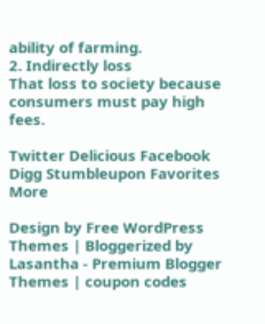ability of farming.
2. Indirectly loss
That loss to society because consumers must pay high fees.

Twitter Delicious Facebook Digg Stumbleupon Favorites More

Design by Free WordPress Themes | Bloggerized by Lasantha - Premium Blogger Themes | coupon codes